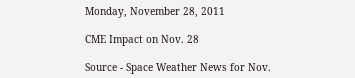Monday, November 28, 2011

CME Impact on Nov. 28

Source - Space Weather News for Nov.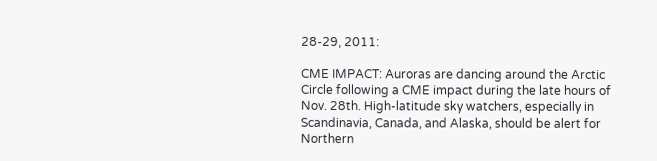28-29, 2011:

CME IMPACT: Auroras are dancing around the Arctic Circle following a CME impact during the late hours of Nov. 28th. High-latitude sky watchers, especially in Scandinavia, Canada, and Alaska, should be alert for Northern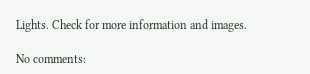Lights. Check for more information and images.

No comments: